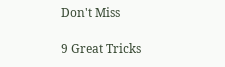Don't Miss

9 Great Tricks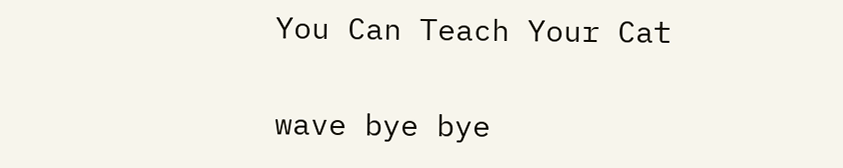You Can Teach Your Cat

wave bye bye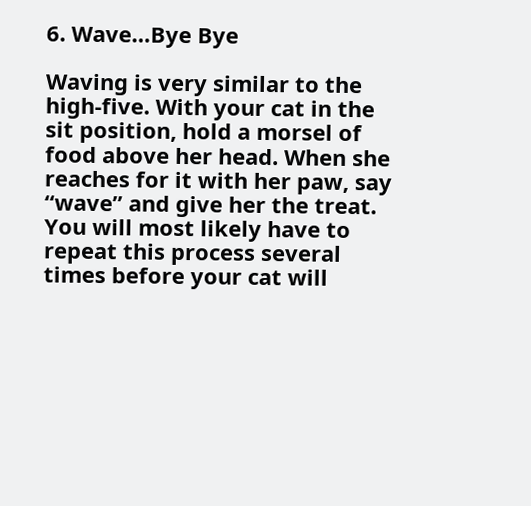6. Wave…Bye Bye

Waving is very similar to the high-five. With your cat in the sit position, hold a morsel of food above her head. When she reaches for it with her paw, say “wave” and give her the treat. You will most likely have to repeat this process several times before your cat will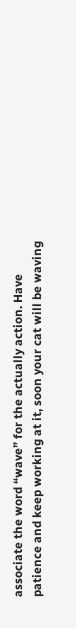associate the word “wave” for the actually action. Have patience and keep working at it, soon your cat will be waving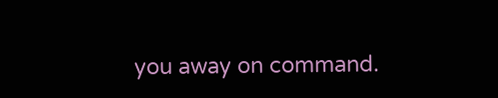you away on command.